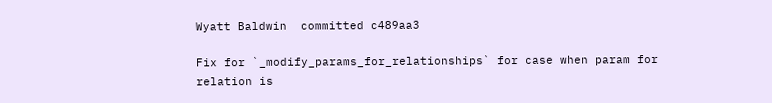Wyatt Baldwin  committed c489aa3

Fix for `_modify_params_for_relationships` for case when param for relation is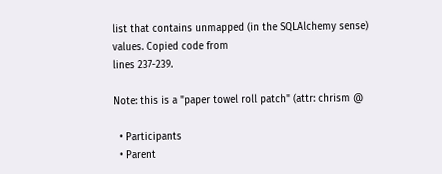list that contains unmapped (in the SQLAlchemy sense) values. Copied code from
lines 237-239.

Note: this is a "paper towel roll patch" (attr: chrism @

  • Participants
  • Parent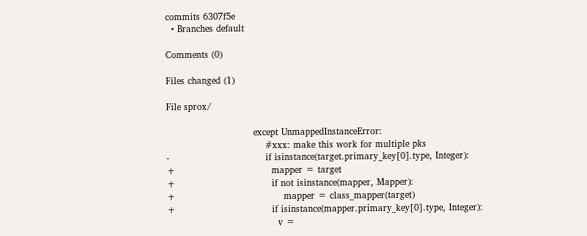commits 6307f5e
  • Branches default

Comments (0)

Files changed (1)

File sprox/

                             except UnmappedInstanceError:
                                 #xxx: make this work for multiple pks
-                                if isinstance(target.primary_key[0].type, Integer):
+                                mapper = target
+                                if not isinstance(mapper, Mapper):
+                                    mapper = class_mapper(target)
+                                if isinstance(mapper.primary_key[0].type, Integer):
                                     v =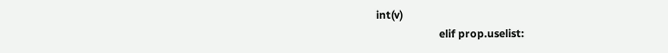int(v)
                     elif prop.uselist: